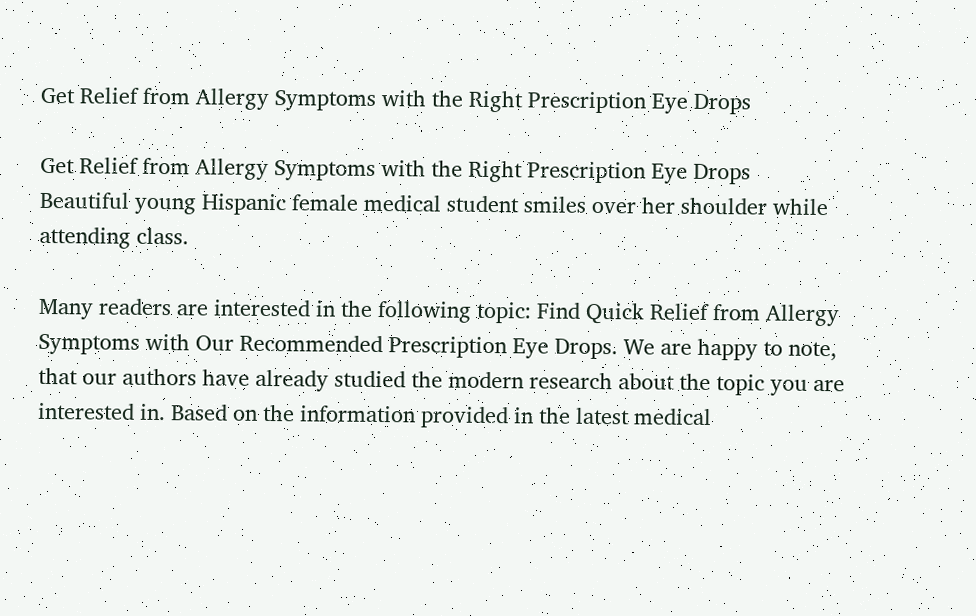Get Relief from Allergy Symptoms with the Right Prescription Eye Drops

Get Relief from Allergy Symptoms with the Right Prescription Eye Drops
Beautiful young Hispanic female medical student smiles over her shoulder while attending class.

Many readers are interested in the following topic: Find Quick Relief from Allergy Symptoms with Our Recommended Prescription Eye Drops. We are happy to note, that our authors have already studied the modern research about the topic you are interested in. Based on the information provided in the latest medical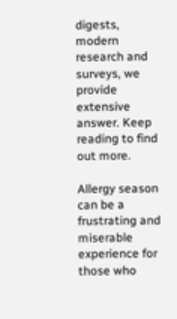digests, modern research and surveys, we provide extensive answer. Keep reading to find out more.

Allergy season can be a frustrating and miserable experience for those who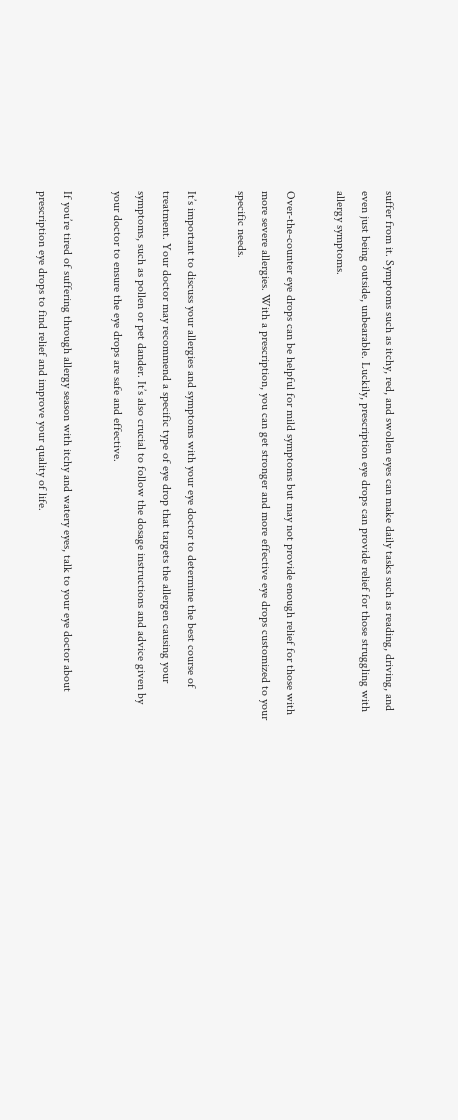suffer from it. Symptoms such as itchy, red, and swollen eyes can make daily tasks such as reading, driving, and even just being outside, unbearable. Luckily, prescription eye drops can provide relief for those struggling with allergy symptoms.

Over-the-counter eye drops can be helpful for mild symptoms but may not provide enough relief for those with more severe allergies. With a prescription, you can get stronger and more effective eye drops customized to your specific needs.

It’s important to discuss your allergies and symptoms with your eye doctor to determine the best course of treatment. Your doctor may recommend a specific type of eye drop that targets the allergen causing your symptoms, such as pollen or pet dander. It’s also crucial to follow the dosage instructions and advice given by your doctor to ensure the eye drops are safe and effective.

If you’re tired of suffering through allergy season with itchy and watery eyes, talk to your eye doctor about prescription eye drops to find relief and improve your quality of life.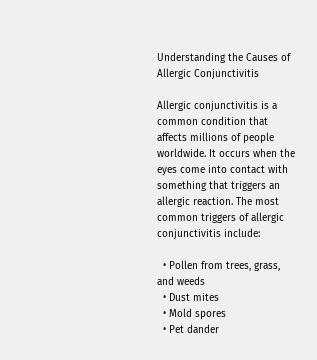Understanding the Causes of Allergic Conjunctivitis

Allergic conjunctivitis is a common condition that affects millions of people worldwide. It occurs when the eyes come into contact with something that triggers an allergic reaction. The most common triggers of allergic conjunctivitis include:

  • Pollen from trees, grass, and weeds
  • Dust mites
  • Mold spores
  • Pet dander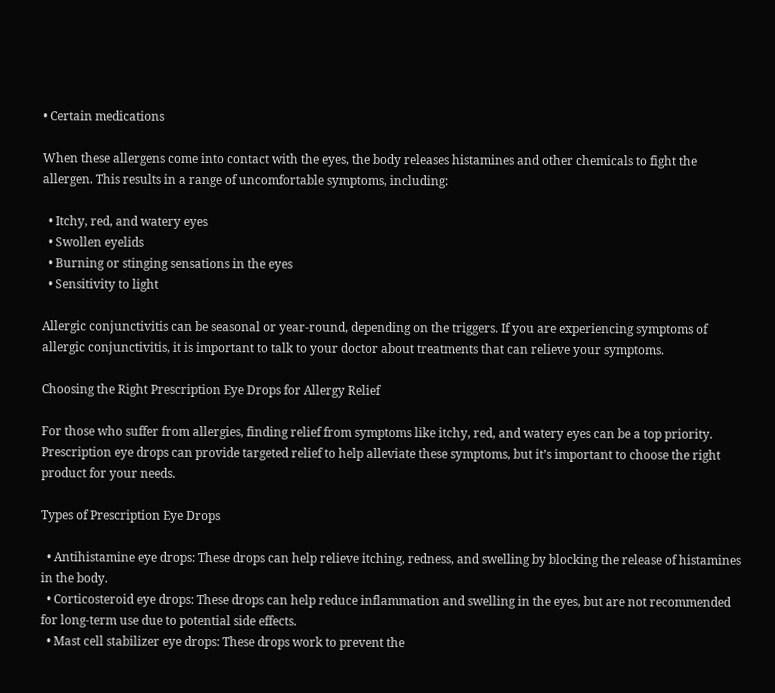• Certain medications

When these allergens come into contact with the eyes, the body releases histamines and other chemicals to fight the allergen. This results in a range of uncomfortable symptoms, including:

  • Itchy, red, and watery eyes
  • Swollen eyelids
  • Burning or stinging sensations in the eyes
  • Sensitivity to light

Allergic conjunctivitis can be seasonal or year-round, depending on the triggers. If you are experiencing symptoms of allergic conjunctivitis, it is important to talk to your doctor about treatments that can relieve your symptoms.

Choosing the Right Prescription Eye Drops for Allergy Relief

For those who suffer from allergies, finding relief from symptoms like itchy, red, and watery eyes can be a top priority. Prescription eye drops can provide targeted relief to help alleviate these symptoms, but it’s important to choose the right product for your needs.

Types of Prescription Eye Drops

  • Antihistamine eye drops: These drops can help relieve itching, redness, and swelling by blocking the release of histamines in the body.
  • Corticosteroid eye drops: These drops can help reduce inflammation and swelling in the eyes, but are not recommended for long-term use due to potential side effects.
  • Mast cell stabilizer eye drops: These drops work to prevent the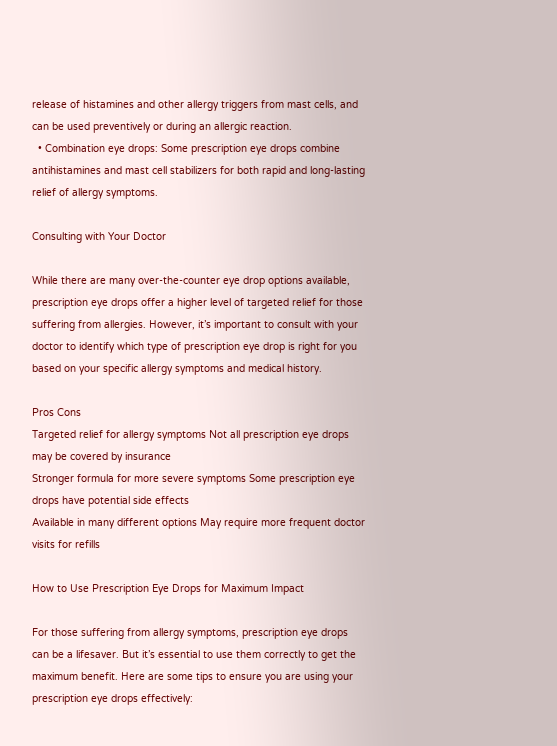release of histamines and other allergy triggers from mast cells, and can be used preventively or during an allergic reaction.
  • Combination eye drops: Some prescription eye drops combine antihistamines and mast cell stabilizers for both rapid and long-lasting relief of allergy symptoms.

Consulting with Your Doctor

While there are many over-the-counter eye drop options available, prescription eye drops offer a higher level of targeted relief for those suffering from allergies. However, it’s important to consult with your doctor to identify which type of prescription eye drop is right for you based on your specific allergy symptoms and medical history.

Pros Cons
Targeted relief for allergy symptoms Not all prescription eye drops may be covered by insurance
Stronger formula for more severe symptoms Some prescription eye drops have potential side effects
Available in many different options May require more frequent doctor visits for refills

How to Use Prescription Eye Drops for Maximum Impact

For those suffering from allergy symptoms, prescription eye drops can be a lifesaver. But it’s essential to use them correctly to get the maximum benefit. Here are some tips to ensure you are using your prescription eye drops effectively: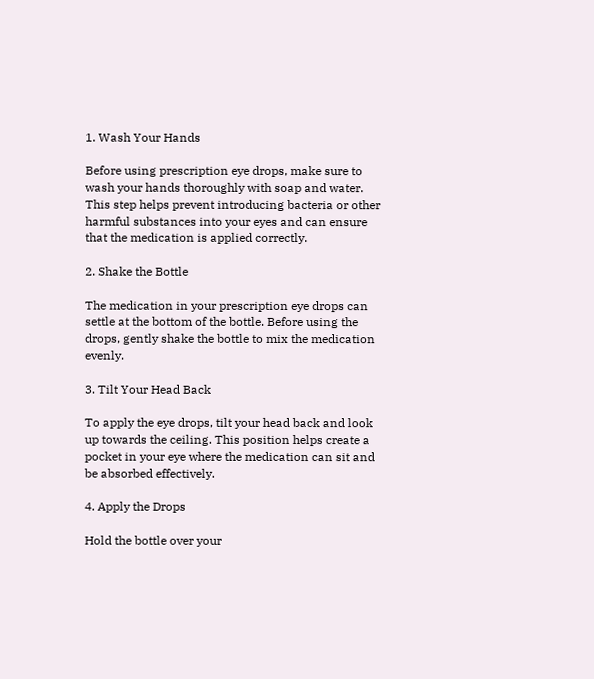1. Wash Your Hands

Before using prescription eye drops, make sure to wash your hands thoroughly with soap and water. This step helps prevent introducing bacteria or other harmful substances into your eyes and can ensure that the medication is applied correctly.

2. Shake the Bottle

The medication in your prescription eye drops can settle at the bottom of the bottle. Before using the drops, gently shake the bottle to mix the medication evenly.

3. Tilt Your Head Back

To apply the eye drops, tilt your head back and look up towards the ceiling. This position helps create a pocket in your eye where the medication can sit and be absorbed effectively.

4. Apply the Drops

Hold the bottle over your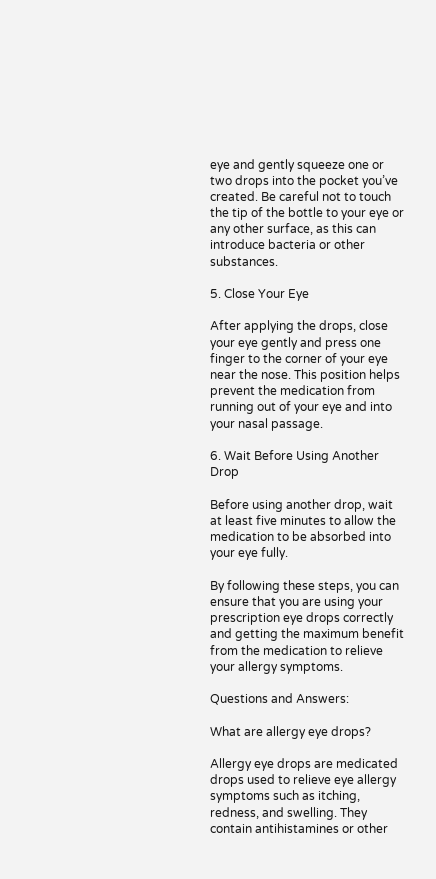eye and gently squeeze one or two drops into the pocket you’ve created. Be careful not to touch the tip of the bottle to your eye or any other surface, as this can introduce bacteria or other substances.

5. Close Your Eye

After applying the drops, close your eye gently and press one finger to the corner of your eye near the nose. This position helps prevent the medication from running out of your eye and into your nasal passage.

6. Wait Before Using Another Drop

Before using another drop, wait at least five minutes to allow the medication to be absorbed into your eye fully.

By following these steps, you can ensure that you are using your prescription eye drops correctly and getting the maximum benefit from the medication to relieve your allergy symptoms.

Questions and Answers:

What are allergy eye drops?

Allergy eye drops are medicated drops used to relieve eye allergy symptoms such as itching, redness, and swelling. They contain antihistamines or other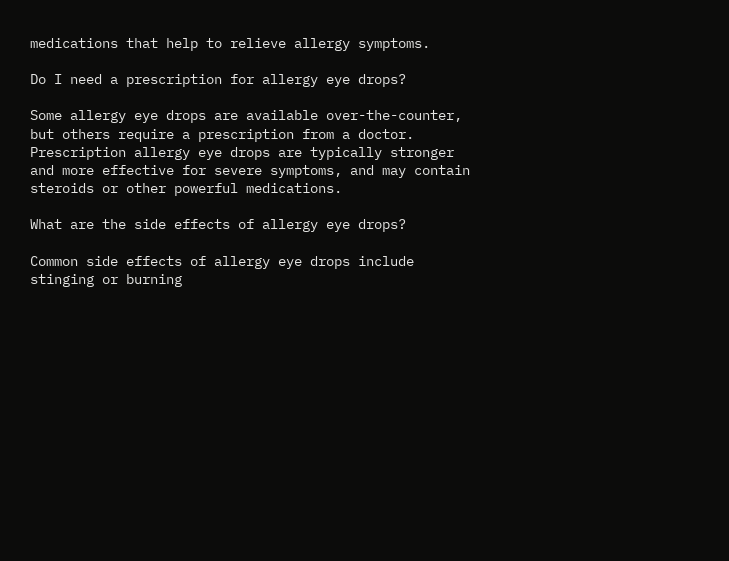medications that help to relieve allergy symptoms.

Do I need a prescription for allergy eye drops?

Some allergy eye drops are available over-the-counter, but others require a prescription from a doctor. Prescription allergy eye drops are typically stronger and more effective for severe symptoms, and may contain steroids or other powerful medications.

What are the side effects of allergy eye drops?

Common side effects of allergy eye drops include stinging or burning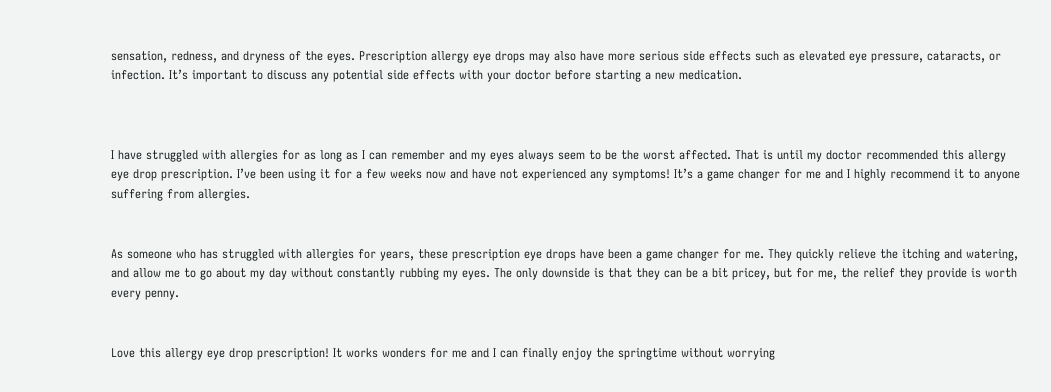sensation, redness, and dryness of the eyes. Prescription allergy eye drops may also have more serious side effects such as elevated eye pressure, cataracts, or infection. It’s important to discuss any potential side effects with your doctor before starting a new medication.



I have struggled with allergies for as long as I can remember and my eyes always seem to be the worst affected. That is until my doctor recommended this allergy eye drop prescription. I’ve been using it for a few weeks now and have not experienced any symptoms! It’s a game changer for me and I highly recommend it to anyone suffering from allergies.


As someone who has struggled with allergies for years, these prescription eye drops have been a game changer for me. They quickly relieve the itching and watering, and allow me to go about my day without constantly rubbing my eyes. The only downside is that they can be a bit pricey, but for me, the relief they provide is worth every penny.


Love this allergy eye drop prescription! It works wonders for me and I can finally enjoy the springtime without worrying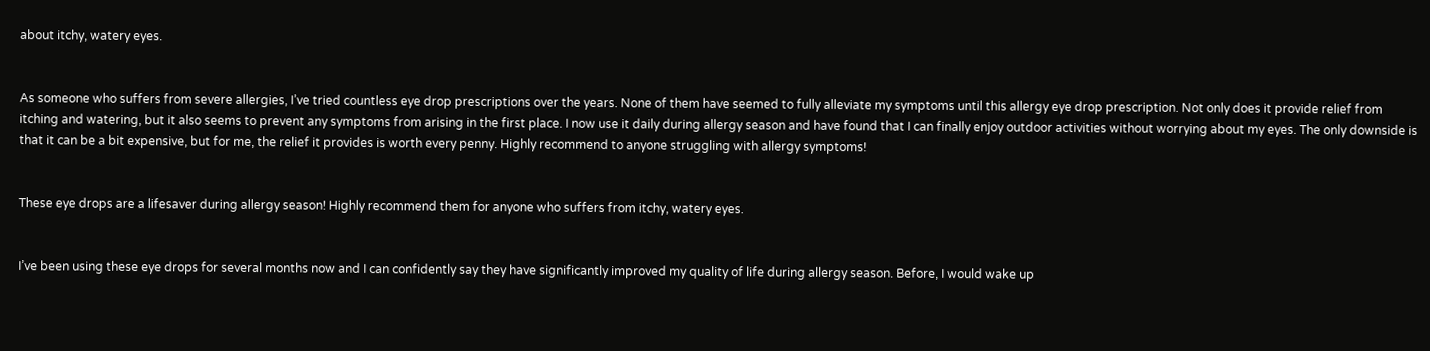about itchy, watery eyes.


As someone who suffers from severe allergies, I’ve tried countless eye drop prescriptions over the years. None of them have seemed to fully alleviate my symptoms until this allergy eye drop prescription. Not only does it provide relief from itching and watering, but it also seems to prevent any symptoms from arising in the first place. I now use it daily during allergy season and have found that I can finally enjoy outdoor activities without worrying about my eyes. The only downside is that it can be a bit expensive, but for me, the relief it provides is worth every penny. Highly recommend to anyone struggling with allergy symptoms!


These eye drops are a lifesaver during allergy season! Highly recommend them for anyone who suffers from itchy, watery eyes.


I’ve been using these eye drops for several months now and I can confidently say they have significantly improved my quality of life during allergy season. Before, I would wake up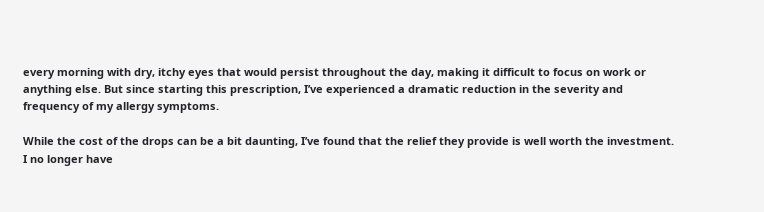every morning with dry, itchy eyes that would persist throughout the day, making it difficult to focus on work or anything else. But since starting this prescription, I’ve experienced a dramatic reduction in the severity and frequency of my allergy symptoms.

While the cost of the drops can be a bit daunting, I’ve found that the relief they provide is well worth the investment. I no longer have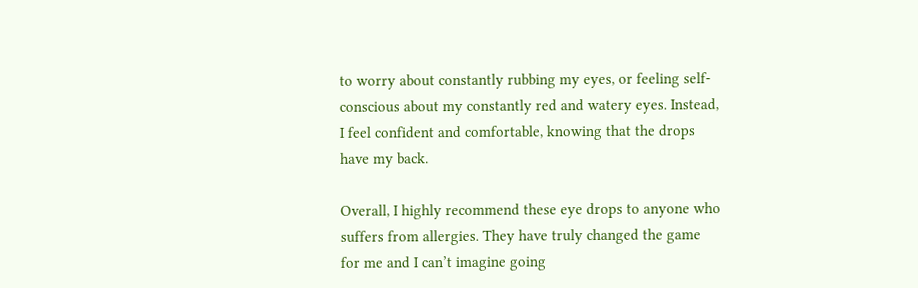to worry about constantly rubbing my eyes, or feeling self-conscious about my constantly red and watery eyes. Instead, I feel confident and comfortable, knowing that the drops have my back.

Overall, I highly recommend these eye drops to anyone who suffers from allergies. They have truly changed the game for me and I can’t imagine going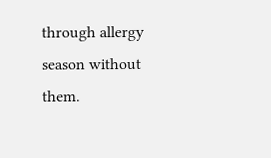through allergy season without them.